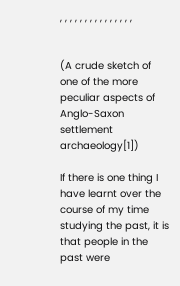, , , , , , , , , , , , , , ,


(A crude sketch of one of the more peculiar aspects of Anglo-Saxon settlement archaeology[1])

If there is one thing I have learnt over the course of my time studying the past, it is that people in the past were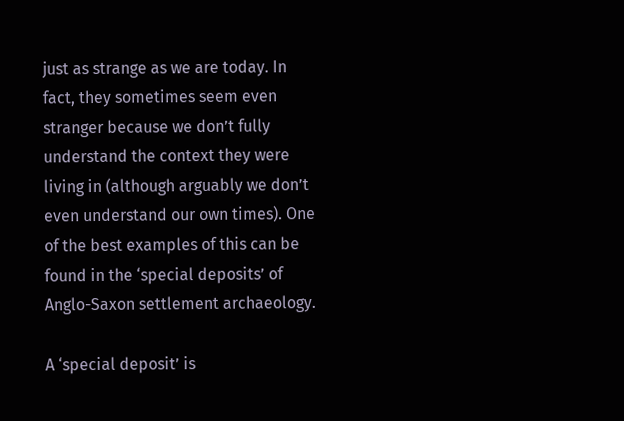just as strange as we are today. In fact, they sometimes seem even stranger because we don’t fully understand the context they were living in (although arguably we don’t even understand our own times). One of the best examples of this can be found in the ‘special deposits’ of Anglo-Saxon settlement archaeology.

A ‘special deposit’ is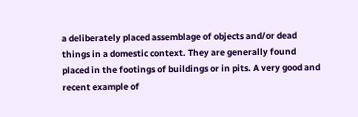a deliberately placed assemblage of objects and/or dead things in a domestic context. They are generally found placed in the footings of buildings or in pits. A very good and recent example of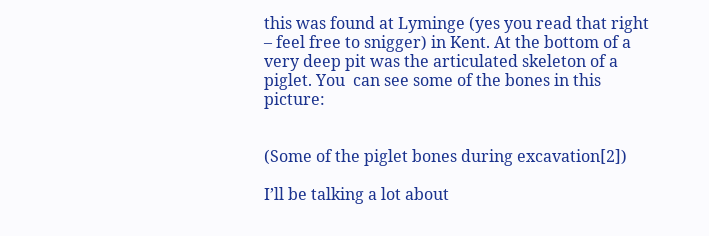this was found at Lyminge (yes you read that right – feel free to snigger) in Kent. At the bottom of a very deep pit was the articulated skeleton of a piglet. You  can see some of the bones in this picture:


(Some of the piglet bones during excavation[2])

I’ll be talking a lot about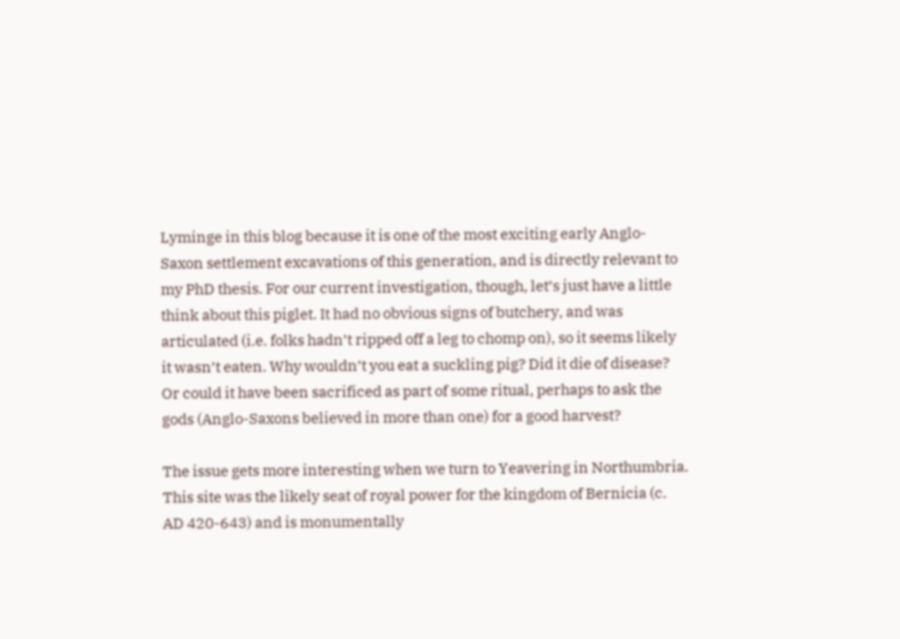Lyminge in this blog because it is one of the most exciting early Anglo-Saxon settlement excavations of this generation, and is directly relevant to my PhD thesis. For our current investigation, though, let’s just have a little think about this piglet. It had no obvious signs of butchery, and was articulated (i.e. folks hadn’t ripped off a leg to chomp on), so it seems likely it wasn’t eaten. Why wouldn’t you eat a suckling pig? Did it die of disease? Or could it have been sacrificed as part of some ritual, perhaps to ask the gods (Anglo-Saxons believed in more than one) for a good harvest?

The issue gets more interesting when we turn to Yeavering in Northumbria. This site was the likely seat of royal power for the kingdom of Bernicia (c. AD 420-643) and is monumentally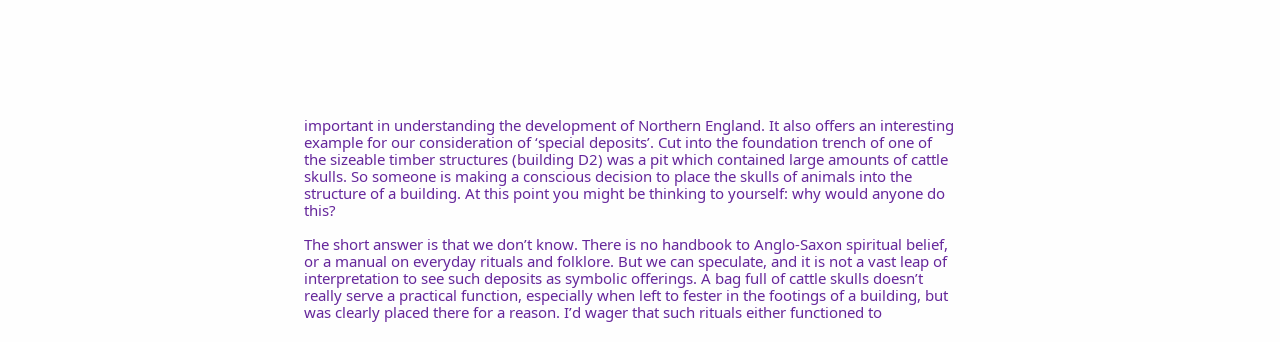important in understanding the development of Northern England. It also offers an interesting example for our consideration of ‘special deposits’. Cut into the foundation trench of one of the sizeable timber structures (building D2) was a pit which contained large amounts of cattle skulls. So someone is making a conscious decision to place the skulls of animals into the structure of a building. At this point you might be thinking to yourself: why would anyone do this?

The short answer is that we don’t know. There is no handbook to Anglo-Saxon spiritual belief, or a manual on everyday rituals and folklore. But we can speculate, and it is not a vast leap of interpretation to see such deposits as symbolic offerings. A bag full of cattle skulls doesn’t really serve a practical function, especially when left to fester in the footings of a building, but was clearly placed there for a reason. I’d wager that such rituals either functioned to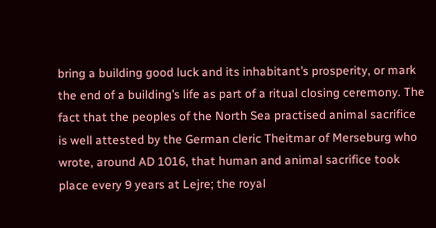bring a building good luck and its inhabitant’s prosperity, or mark the end of a building’s life as part of a ritual closing ceremony. The fact that the peoples of the North Sea practised animal sacrifice is well attested by the German cleric Theitmar of Merseburg who wrote, around AD 1016, that human and animal sacrifice took place every 9 years at Lejre; the royal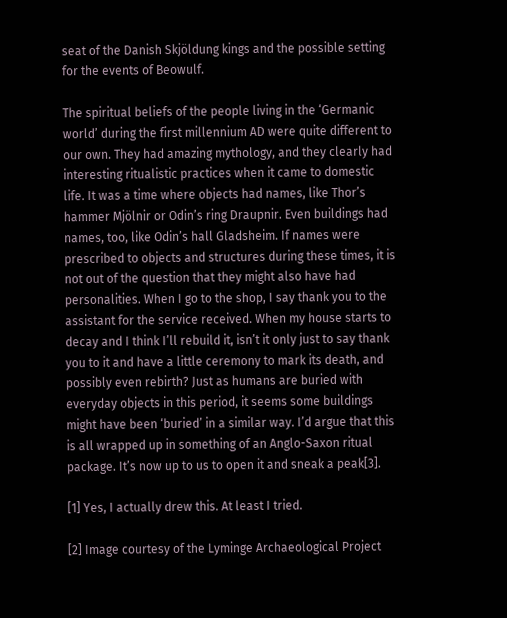seat of the Danish Skjöldung kings and the possible setting for the events of Beowulf.

The spiritual beliefs of the people living in the ‘Germanic world’ during the first millennium AD were quite different to our own. They had amazing mythology, and they clearly had interesting ritualistic practices when it came to domestic life. It was a time where objects had names, like Thor’s hammer Mjölnir or Odin’s ring Draupnir. Even buildings had names, too, like Odin’s hall Gladsheim. If names were prescribed to objects and structures during these times, it is not out of the question that they might also have had personalities. When I go to the shop, I say thank you to the assistant for the service received. When my house starts to decay and I think I’ll rebuild it, isn’t it only just to say thank you to it and have a little ceremony to mark its death, and possibly even rebirth? Just as humans are buried with everyday objects in this period, it seems some buildings might have been ‘buried’ in a similar way. I’d argue that this is all wrapped up in something of an Anglo-Saxon ritual package. It’s now up to us to open it and sneak a peak[3].

[1] Yes, I actually drew this. At least I tried.

[2] Image courtesy of the Lyminge Archaeological Project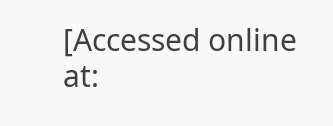[Accessed online at: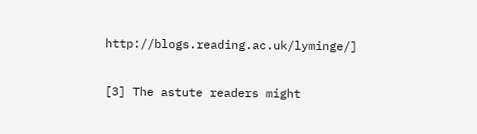http://blogs.reading.ac.uk/lyminge/]

[3] The astute readers might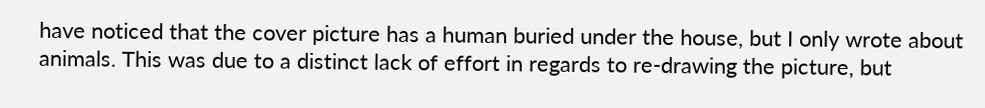have noticed that the cover picture has a human buried under the house, but I only wrote about animals. This was due to a distinct lack of effort in regards to re-drawing the picture, but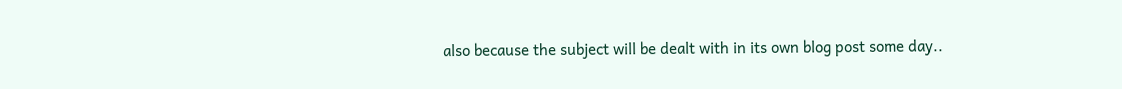also because the subject will be dealt with in its own blog post some day..